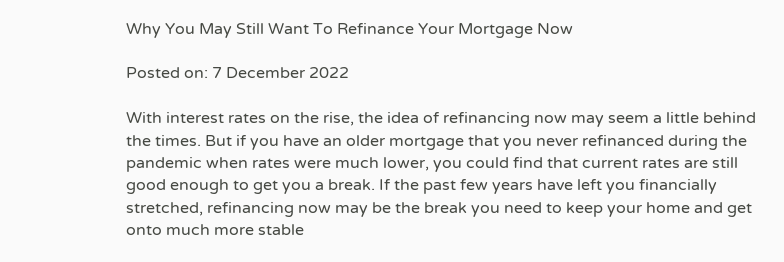Why You May Still Want To Refinance Your Mortgage Now

Posted on: 7 December 2022

With interest rates on the rise, the idea of refinancing now may seem a little behind the times. But if you have an older mortgage that you never refinanced during the pandemic when rates were much lower, you could find that current rates are still good enough to get you a break. If the past few years have left you financially stretched, refinancing now may be the break you need to keep your home and get onto much more stable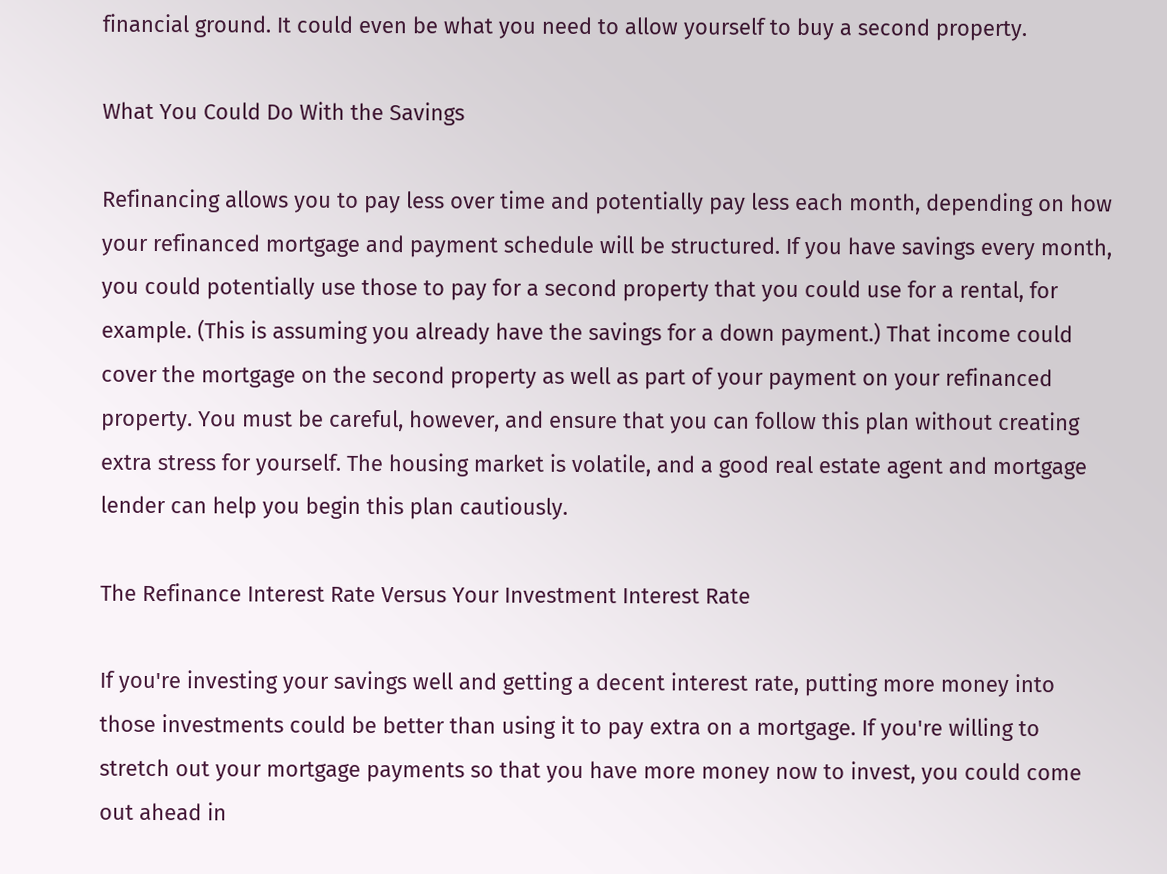financial ground. It could even be what you need to allow yourself to buy a second property.

What You Could Do With the Savings

Refinancing allows you to pay less over time and potentially pay less each month, depending on how your refinanced mortgage and payment schedule will be structured. If you have savings every month, you could potentially use those to pay for a second property that you could use for a rental, for example. (This is assuming you already have the savings for a down payment.) That income could cover the mortgage on the second property as well as part of your payment on your refinanced property. You must be careful, however, and ensure that you can follow this plan without creating extra stress for yourself. The housing market is volatile, and a good real estate agent and mortgage lender can help you begin this plan cautiously.

The Refinance Interest Rate Versus Your Investment Interest Rate

If you're investing your savings well and getting a decent interest rate, putting more money into those investments could be better than using it to pay extra on a mortgage. If you're willing to stretch out your mortgage payments so that you have more money now to invest, you could come out ahead in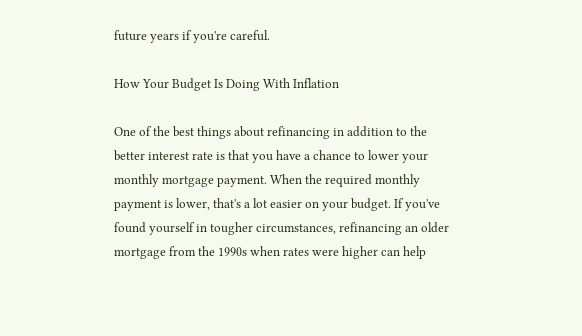future years if you're careful.

How Your Budget Is Doing With Inflation

One of the best things about refinancing in addition to the better interest rate is that you have a chance to lower your monthly mortgage payment. When the required monthly payment is lower, that's a lot easier on your budget. If you've found yourself in tougher circumstances, refinancing an older mortgage from the 1990s when rates were higher can help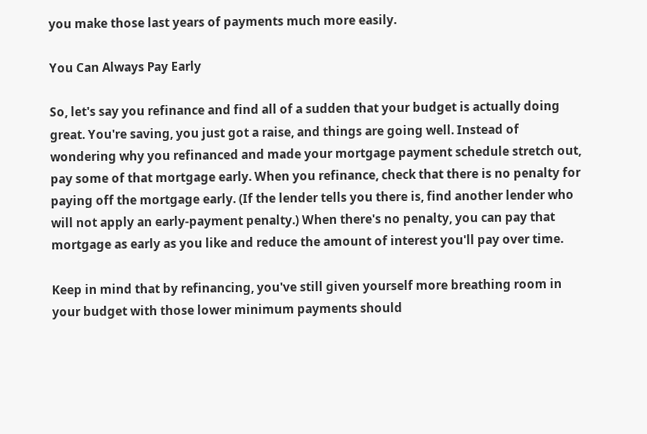you make those last years of payments much more easily.

You Can Always Pay Early

So, let's say you refinance and find all of a sudden that your budget is actually doing great. You're saving, you just got a raise, and things are going well. Instead of wondering why you refinanced and made your mortgage payment schedule stretch out, pay some of that mortgage early. When you refinance, check that there is no penalty for paying off the mortgage early. (If the lender tells you there is, find another lender who will not apply an early-payment penalty.) When there's no penalty, you can pay that mortgage as early as you like and reduce the amount of interest you'll pay over time.

Keep in mind that by refinancing, you've still given yourself more breathing room in your budget with those lower minimum payments should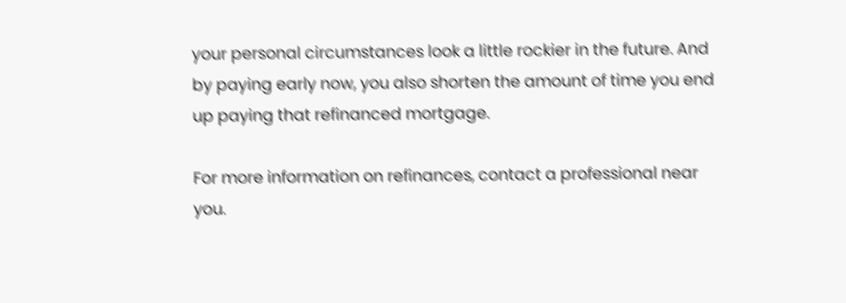your personal circumstances look a little rockier in the future. And by paying early now, you also shorten the amount of time you end up paying that refinanced mortgage.

For more information on refinances, contact a professional near you.